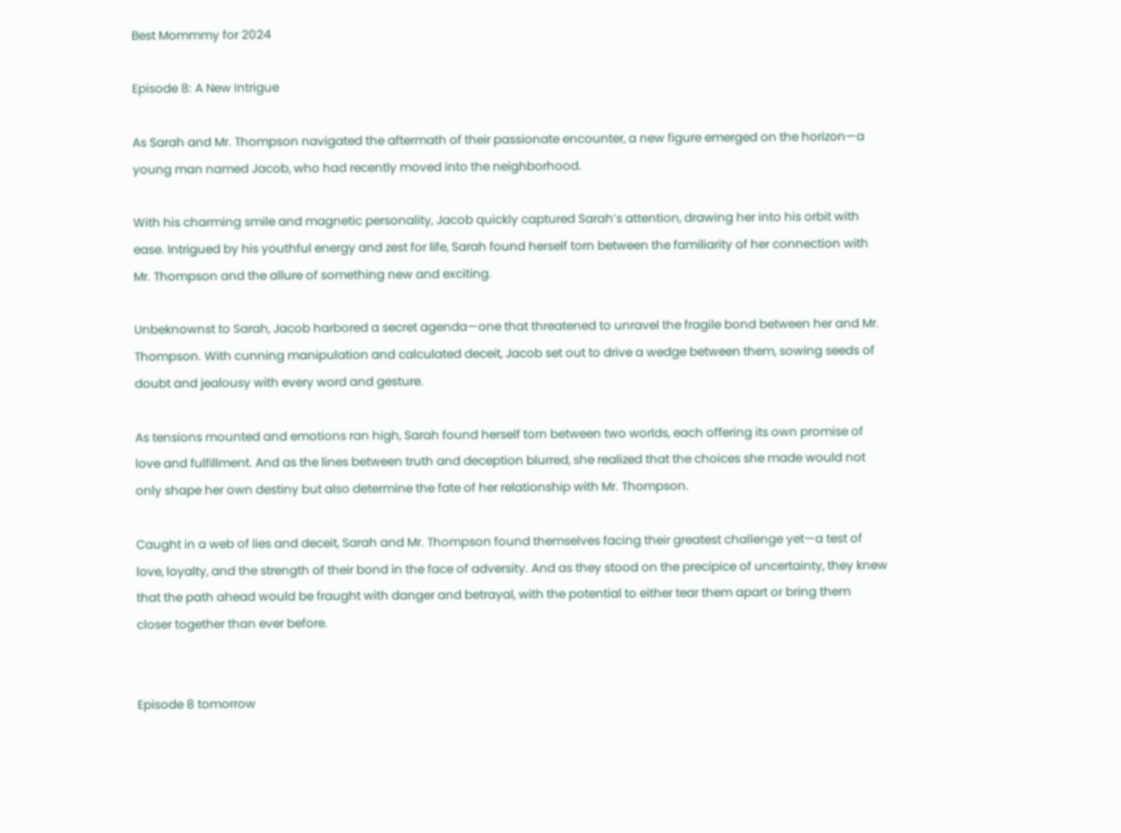Best Mommmy for 2024

Episode 8: A New Intrigue

As Sarah and Mr. Thompson navigated the aftermath of their passionate encounter, a new figure emerged on the horizon—a young man named Jacob, who had recently moved into the neighborhood.

With his charming smile and magnetic personality, Jacob quickly captured Sarah’s attention, drawing her into his orbit with ease. Intrigued by his youthful energy and zest for life, Sarah found herself torn between the familiarity of her connection with Mr. Thompson and the allure of something new and exciting.

Unbeknownst to Sarah, Jacob harbored a secret agenda—one that threatened to unravel the fragile bond between her and Mr. Thompson. With cunning manipulation and calculated deceit, Jacob set out to drive a wedge between them, sowing seeds of doubt and jealousy with every word and gesture.

As tensions mounted and emotions ran high, Sarah found herself torn between two worlds, each offering its own promise of love and fulfillment. And as the lines between truth and deception blurred, she realized that the choices she made would not only shape her own destiny but also determine the fate of her relationship with Mr. Thompson.

Caught in a web of lies and deceit, Sarah and Mr. Thompson found themselves facing their greatest challenge yet—a test of love, loyalty, and the strength of their bond in the face of adversity. And as they stood on the precipice of uncertainty, they knew that the path ahead would be fraught with danger and betrayal, with the potential to either tear them apart or bring them closer together than ever before.


Episode 8 tomorrow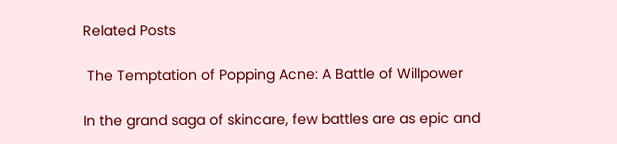Related Posts

 The Temptation of Popping Acne: A Battle of Willpower

In the grand saga of skincare, few battles are as epic and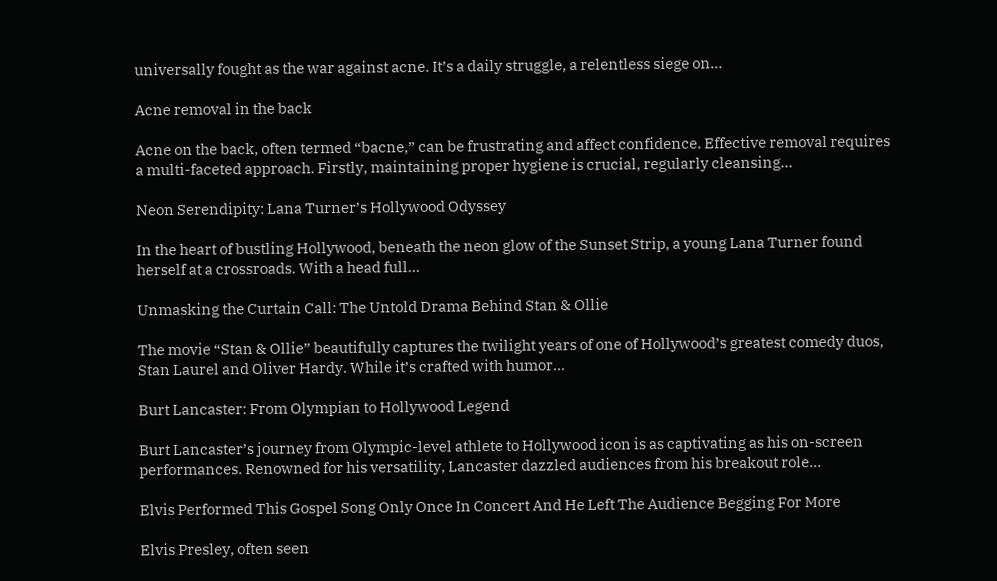universally fought as the war against acne. It’s a daily struggle, a relentless siege on…

Acne removal in the back

Acne on the back, often termed “bacne,” can be frustrating and affect confidence. Effective removal requires a multi-faceted approach. Firstly, maintaining proper hygiene is crucial, regularly cleansing…

Neon Serendipity: Lana Turner’s Hollywood Odyssey

In the heart of bustling Hollywood, beneath the neon glow of the Sunset Strip, a young Lana Turner found herself at a crossroads. With a head full…

Unmasking the Curtain Call: The Untold Drama Behind Stan & Ollie

The movie “Stan & Ollie” beautifully captures the twilight years of one of Hollywood’s greatest comedy duos, Stan Laurel and Oliver Hardy. While it’s crafted with humor…

Burt Lancaster: From Olympian to Hollywood Legend

Burt Lancaster’s journey from Olympic-level athlete to Hollywood icon is as captivating as his on-screen performances. Renowned for his versatility, Lancaster dazzled audiences from his breakout role…

Elvis Performed This Gospel Song Only Once In Concert And He Left The Audience Begging For More

Elvis Presley, often seen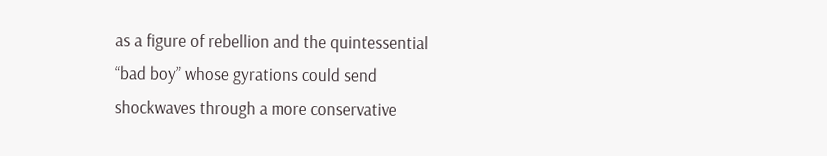as a figure of rebellion and the quintessential “bad boy” whose gyrations could send shockwaves through a more conservative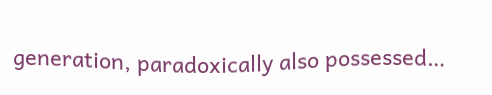generation, paradoxically also possessed…